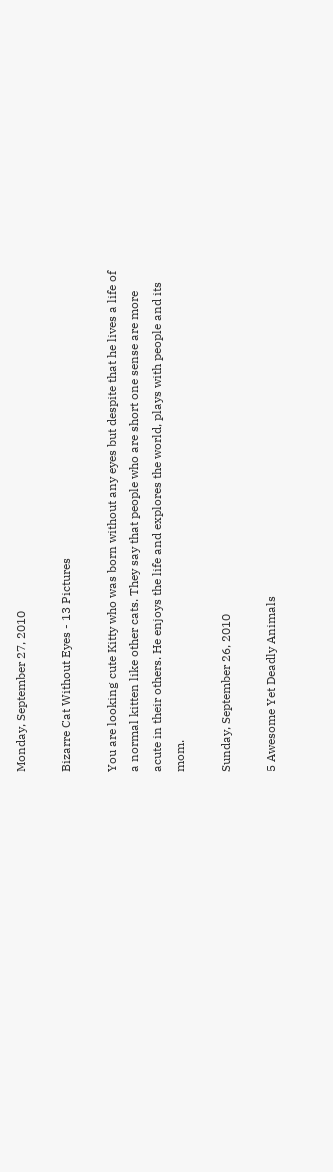Monday, September 27, 2010

Bizarre Cat Without Eyes - 13 Pictures

You are looking cute Kitty who was born without any eyes but despite that he lives a life of a normal kitten like other cats. They say that people who are short one sense are more acute in their others. He enjoys the life and explores the world, plays with people and its mom.

Sunday, September 26, 2010

5 Awesome Yet Deadly Animals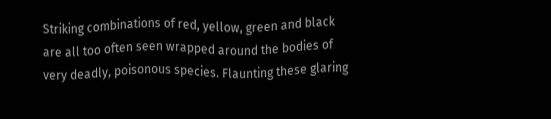Striking combinations of red, yellow, green and black are all too often seen wrapped around the bodies of very deadly, poisonous species. Flaunting these glaring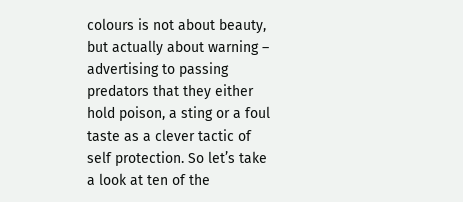colours is not about beauty, but actually about warning – advertising to passing predators that they either hold poison, a sting or a foul taste as a clever tactic of self protection. So let’s take a look at ten of the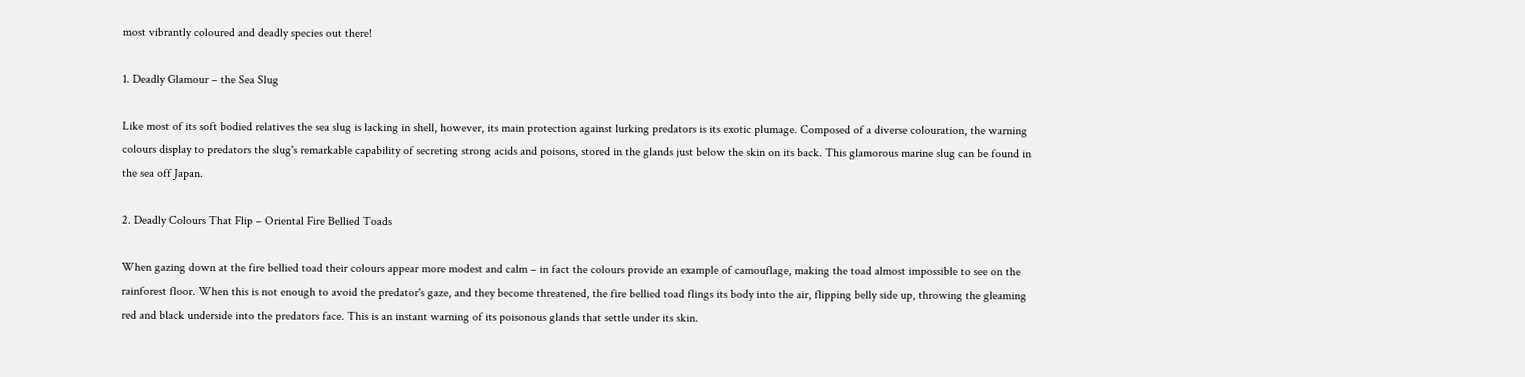most vibrantly coloured and deadly species out there!

1. Deadly Glamour – the Sea Slug

Like most of its soft bodied relatives the sea slug is lacking in shell, however, its main protection against lurking predators is its exotic plumage. Composed of a diverse colouration, the warning colours display to predators the slug's remarkable capability of secreting strong acids and poisons, stored in the glands just below the skin on its back. This glamorous marine slug can be found in the sea off Japan.

2. Deadly Colours That Flip – Oriental Fire Bellied Toads

When gazing down at the fire bellied toad their colours appear more modest and calm – in fact the colours provide an example of camouflage, making the toad almost impossible to see on the rainforest floor. When this is not enough to avoid the predator's gaze, and they become threatened, the fire bellied toad flings its body into the air, flipping belly side up, throwing the gleaming red and black underside into the predators face. This is an instant warning of its poisonous glands that settle under its skin.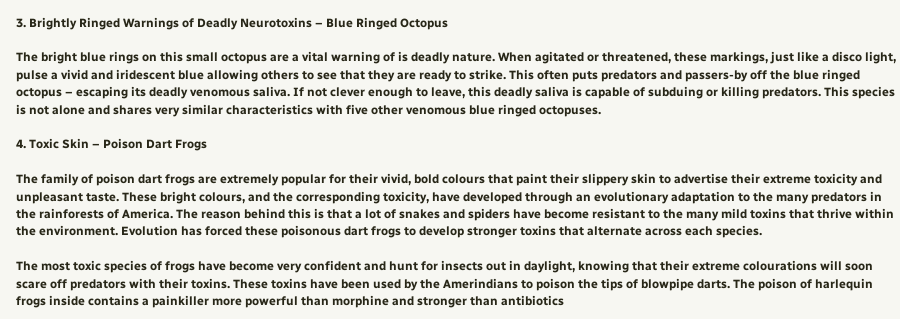3. Brightly Ringed Warnings of Deadly Neurotoxins – Blue Ringed Octopus

The bright blue rings on this small octopus are a vital warning of is deadly nature. When agitated or threatened, these markings, just like a disco light, pulse a vivid and iridescent blue allowing others to see that they are ready to strike. This often puts predators and passers-by off the blue ringed octopus – escaping its deadly venomous saliva. If not clever enough to leave, this deadly saliva is capable of subduing or killing predators. This species is not alone and shares very similar characteristics with five other venomous blue ringed octopuses.

4. Toxic Skin – Poison Dart Frogs

The family of poison dart frogs are extremely popular for their vivid, bold colours that paint their slippery skin to advertise their extreme toxicity and unpleasant taste. These bright colours, and the corresponding toxicity, have developed through an evolutionary adaptation to the many predators in the rainforests of America. The reason behind this is that a lot of snakes and spiders have become resistant to the many mild toxins that thrive within the environment. Evolution has forced these poisonous dart frogs to develop stronger toxins that alternate across each species.

The most toxic species of frogs have become very confident and hunt for insects out in daylight, knowing that their extreme colourations will soon scare off predators with their toxins. These toxins have been used by the Amerindians to poison the tips of blowpipe darts. The poison of harlequin frogs inside contains a painkiller more powerful than morphine and stronger than antibiotics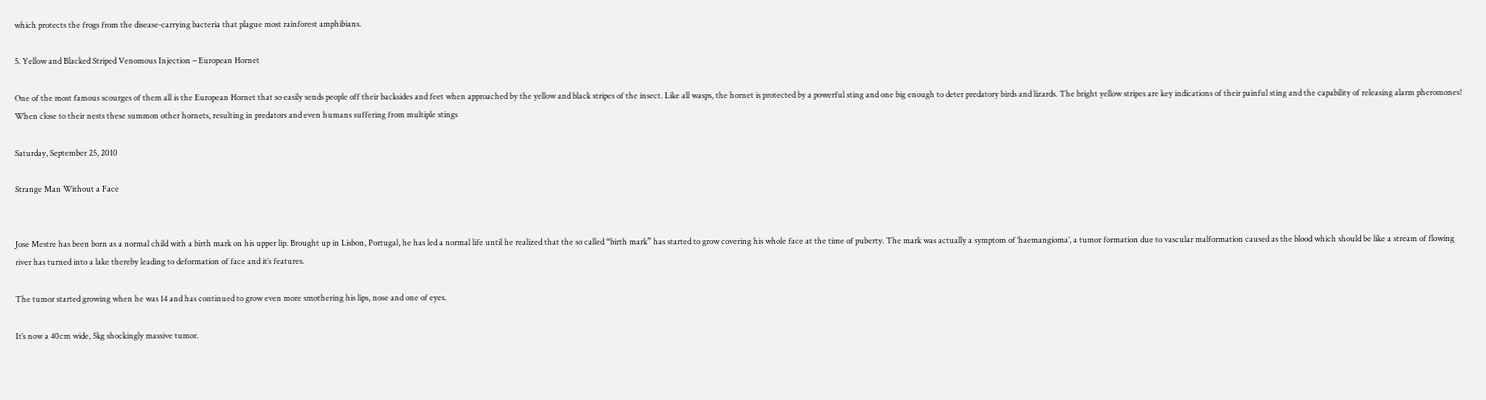which protects the frogs from the disease-carrying bacteria that plague most rainforest amphibians.

5. Yellow and Blacked Striped Venomous Injection – European Hornet

One of the most famous scourges of them all is the European Hornet that so easily sends people off their backsides and feet when approached by the yellow and black stripes of the insect. Like all wasps, the hornet is protected by a powerful sting and one big enough to deter predatory birds and lizards. The bright yellow stripes are key indications of their painful sting and the capability of releasing alarm pheromones! When close to their nests these summon other hornets, resulting in predators and even humans suffering from multiple stings

Saturday, September 25, 2010

Strange Man Without a Face


Jose Mestre has been born as a normal child with a birth mark on his upper lip. Brought up in Lisbon, Portugal, he has led a normal life until he realized that the so called “birth mark” has started to grow covering his whole face at the time of puberty. The mark was actually a symptom of ‘haemangioma’, a tumor formation due to vascular malformation caused as the blood which should be like a stream of flowing river has turned into a lake thereby leading to deformation of face and it’s features.

The tumor started growing when he was 14 and has continued to grow even more smothering his lips, nose and one of eyes.

It’s now a 40cm wide, 5kg shockingly massive tumor.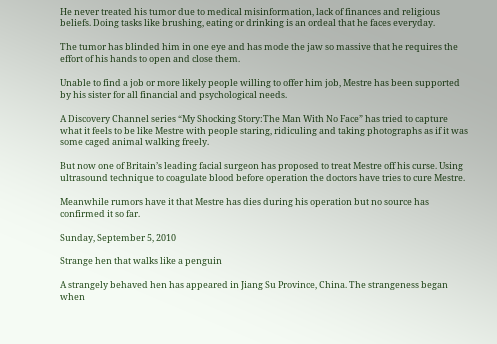He never treated his tumor due to medical misinformation, lack of finances and religious beliefs. Doing tasks like brushing, eating or drinking is an ordeal that he faces everyday.

The tumor has blinded him in one eye and has mode the jaw so massive that he requires the effort of his hands to open and close them.

Unable to find a job or more likely people willing to offer him job, Mestre has been supported by his sister for all financial and psychological needs.

A Discovery Channel series “My Shocking Story:The Man With No Face” has tried to capture what it feels to be like Mestre with people staring, ridiculing and taking photographs as if it was some caged animal walking freely.

But now one of Britain’s leading facial surgeon has proposed to treat Mestre off his curse. Using ultrasound technique to coagulate blood before operation the doctors have tries to cure Mestre.

Meanwhile rumors have it that Mestre has dies during his operation but no source has confirmed it so far.

Sunday, September 5, 2010

Strange hen that walks like a penguin

A strangely behaved hen has appeared in Jiang Su Province, China. The strangeness began when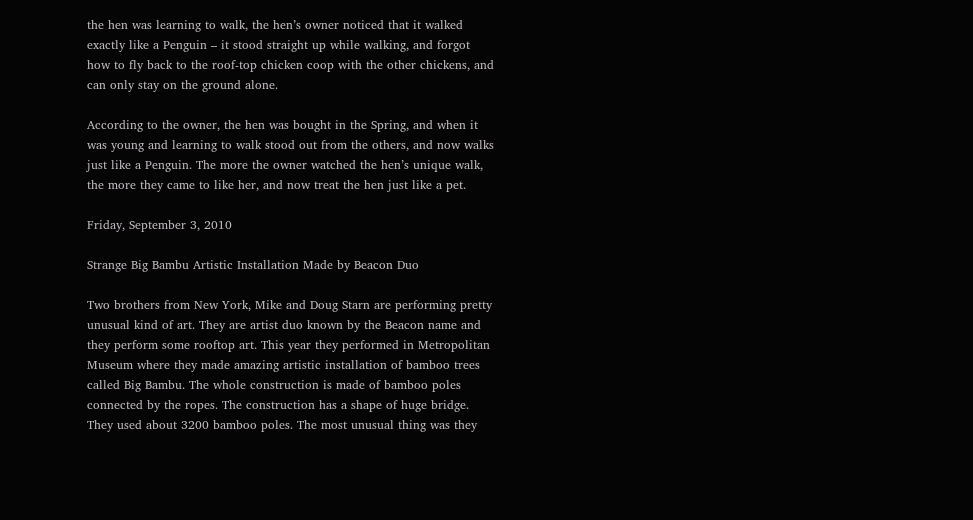the hen was learning to walk, the hen’s owner noticed that it walked exactly like a Penguin – it stood straight up while walking, and forgot how to fly back to the roof-top chicken coop with the other chickens, and can only stay on the ground alone.

According to the owner, the hen was bought in the Spring, and when it was young and learning to walk stood out from the others, and now walks just like a Penguin. The more the owner watched the hen’s unique walk, the more they came to like her, and now treat the hen just like a pet.

Friday, September 3, 2010

Strange Big Bambu Artistic Installation Made by Beacon Duo

Two brothers from New York, Mike and Doug Starn are performing pretty unusual kind of art. They are artist duo known by the Beacon name and they perform some rooftop art. This year they performed in Metropolitan Museum where they made amazing artistic installation of bamboo trees called Big Bambu. The whole construction is made of bamboo poles connected by the ropes. The construction has a shape of huge bridge. They used about 3200 bamboo poles. The most unusual thing was they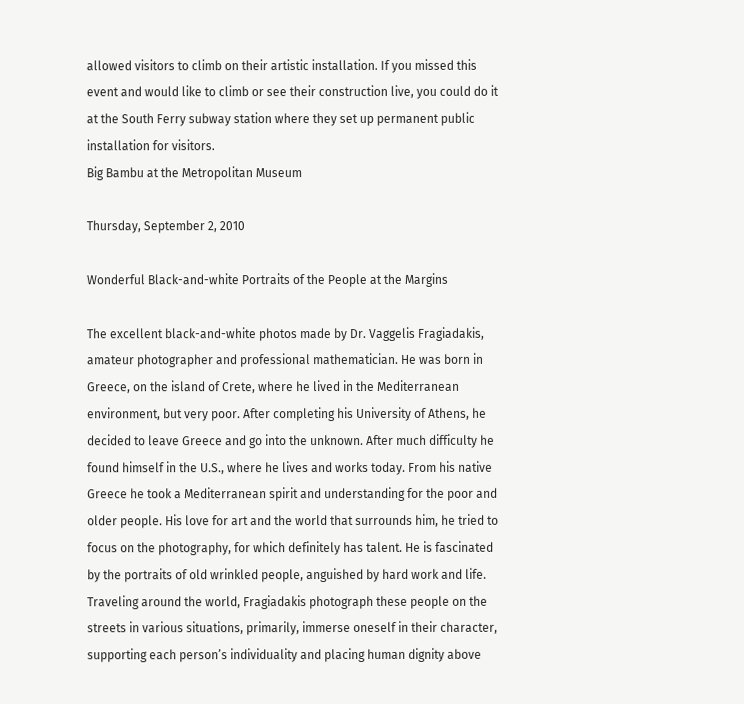allowed visitors to climb on their artistic installation. If you missed this event and would like to climb or see their construction live, you could do it at the South Ferry subway station where they set up permanent public installation for visitors.
Big Bambu at the Metropolitan Museum

Thursday, September 2, 2010

Wonderful Black-and-white Portraits of the People at the Margins

The excellent black-and-white photos made by Dr. Vaggelis Fragiadakis, amateur photographer and professional mathematician. He was born in Greece, on the island of Crete, where he lived in the Mediterranean environment, but very poor. After completing his University of Athens, he decided to leave Greece and go into the unknown. After much difficulty he found himself in the U.S., where he lives and works today. From his native Greece he took a Mediterranean spirit and understanding for the poor and older people. His love for art and the world that surrounds him, he tried to focus on the photography, for which definitely has talent. He is fascinated by the portraits of old wrinkled people, anguished by hard work and life. Traveling around the world, Fragiadakis photograph these people on the streets in various situations, primarily, immerse oneself in their character, supporting each person’s individuality and placing human dignity above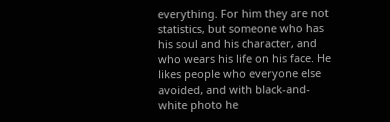everything. For him they are not statistics, but someone who has his soul and his character, and who wears his life on his face. He likes people who everyone else avoided, and with black-and-white photo he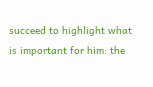succeed to highlight what is important for him: the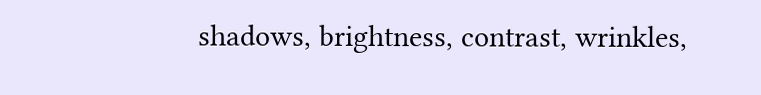shadows, brightness, contrast, wrinkles,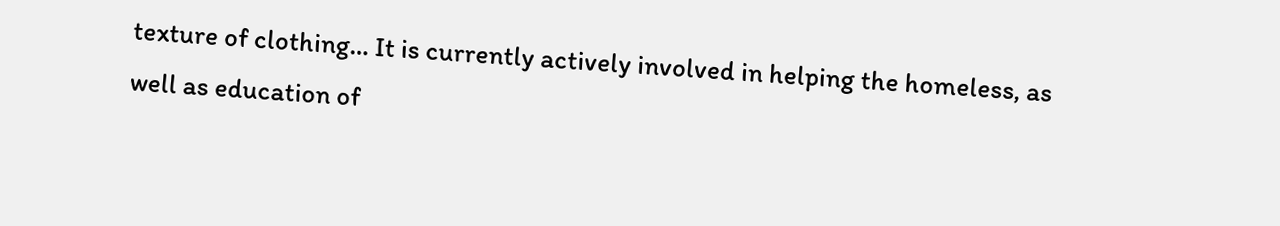texture of clothing… It is currently actively involved in helping the homeless, as well as education of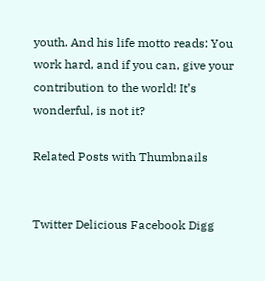youth. And his life motto reads: You work hard, and if you can, give your contribution to the world! It’s wonderful, is not it?

Related Posts with Thumbnails


Twitter Delicious Facebook Digg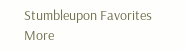Stumbleupon Favorites More